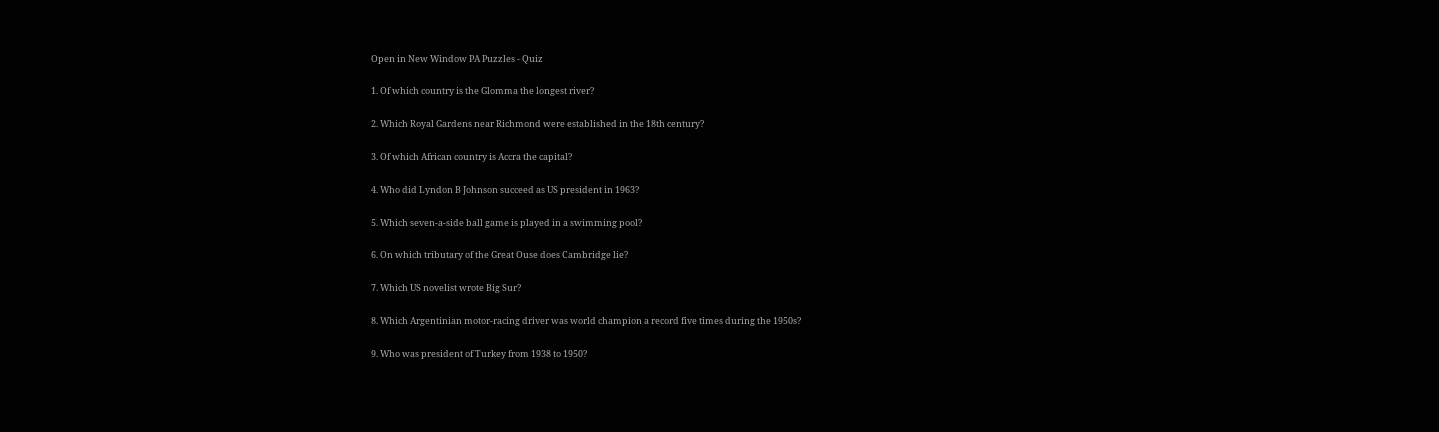Open in New Window PA Puzzles - Quiz

1. Of which country is the Glomma the longest river?

2. Which Royal Gardens near Richmond were established in the 18th century?

3. Of which African country is Accra the capital?

4. Who did Lyndon B Johnson succeed as US president in 1963?

5. Which seven-a-side ball game is played in a swimming pool?

6. On which tributary of the Great Ouse does Cambridge lie?

7. Which US novelist wrote Big Sur?

8. Which Argentinian motor-racing driver was world champion a record five times during the 1950s?

9. Who was president of Turkey from 1938 to 1950?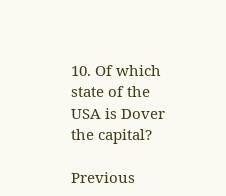10. Of which state of the USA is Dover the capital?

Previous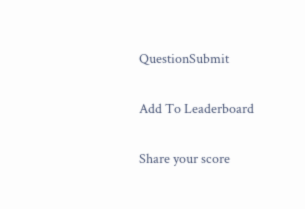QuestionSubmit

Add To Leaderboard

Share your score